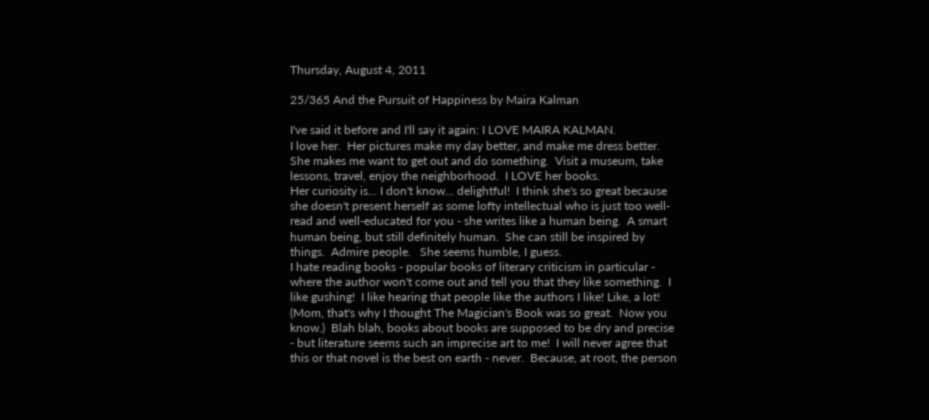Thursday, August 4, 2011

25/365 And the Pursuit of Happiness by Maira Kalman

I've said it before and I'll say it again: I LOVE MAIRA KALMAN.
I love her.  Her pictures make my day better, and make me dress better. She makes me want to get out and do something.  Visit a museum, take lessons, travel, enjoy the neighborhood.  I LOVE her books.
Her curiosity is... I don't know... delightful!  I think she's so great because she doesn't present herself as some lofty intellectual who is just too well-read and well-educated for you - she writes like a human being.  A smart human being, but still definitely human.  She can still be inspired by things.  Admire people.   She seems humble, I guess.
I hate reading books - popular books of literary criticism in particular - where the author won't come out and tell you that they like something.  I like gushing!  I like hearing that people like the authors I like! Like, a lot!  (Mom, that's why I thought The Magician's Book was so great.  Now you know.)  Blah blah, books about books are supposed to be dry and precise - but literature seems such an imprecise art to me!  I will never agree that this or that novel is the best on earth - never.  Because, at root, the person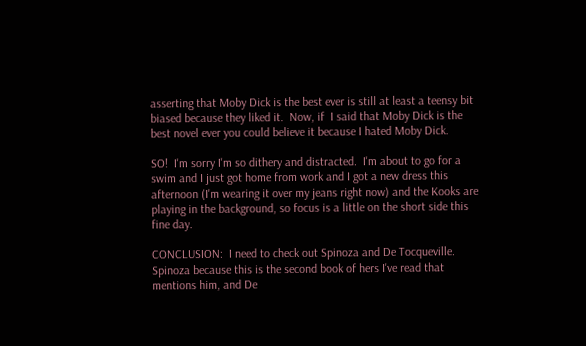asserting that Moby Dick is the best ever is still at least a teensy bit biased because they liked it.  Now, if  I said that Moby Dick is the best novel ever you could believe it because I hated Moby Dick.

SO!  I'm sorry I'm so dithery and distracted.  I'm about to go for a swim and I just got home from work and I got a new dress this afternoon (I'm wearing it over my jeans right now) and the Kooks are playing in the background, so focus is a little on the short side this fine day.

CONCLUSION:  I need to check out Spinoza and De Tocqueville.  Spinoza because this is the second book of hers I've read that mentions him, and De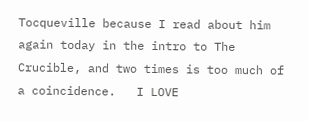Tocqueville because I read about him again today in the intro to The Crucible, and two times is too much of a coincidence.   I LOVE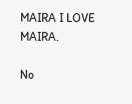MAIRA I LOVE MAIRA.

No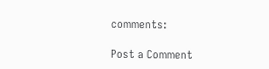comments:

Post a Comment